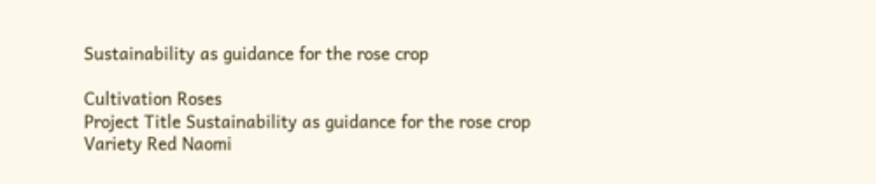Sustainability as guidance for the rose crop

Cultivation Roses
Project Title Sustainability as guidance for the rose crop
Variety Red Naomi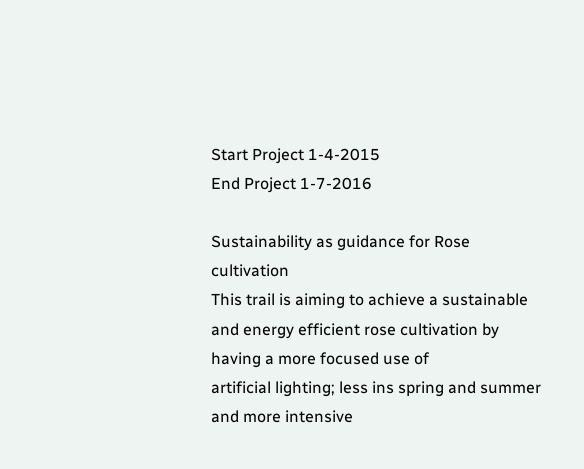Start Project 1-4-2015
End Project 1-7-2016

Sustainability as guidance for Rose cultivation
This trail is aiming to achieve a sustainable and energy efficient rose cultivation by having a more focused use of
artificial lighting; less ins spring and summer and more intensive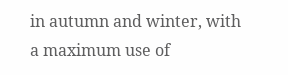in autumn and winter, with a maximum use of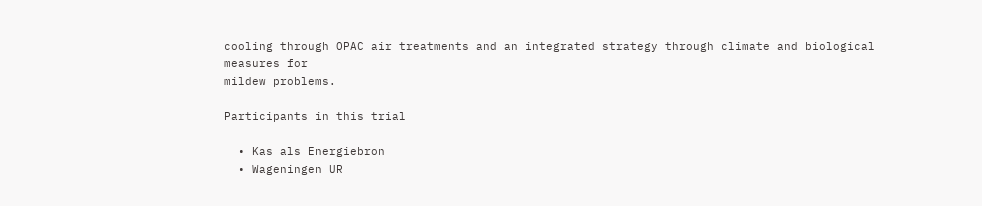cooling through OPAC air treatments and an integrated strategy through climate and biological measures for
mildew problems.

Participants in this trial

  • Kas als Energiebron
  • Wageningen UR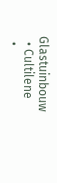Glastuinbouw
  • Cultilene
  •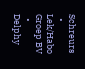Schreurs
  • Lek/Habo Groep BV
  • Delphy